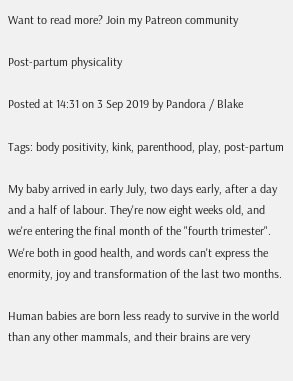Want to read more? Join my Patreon community

Post-partum physicality

Posted at 14:31 on 3 Sep 2019 by Pandora / Blake

Tags: body positivity, kink, parenthood, play, post-partum

My baby arrived in early July, two days early, after a day and a half of labour. They're now eight weeks old, and we're entering the final month of the "fourth trimester". We're both in good health, and words can't express the enormity, joy and transformation of the last two months.

Human babies are born less ready to survive in the world than any other mammals, and their brains are very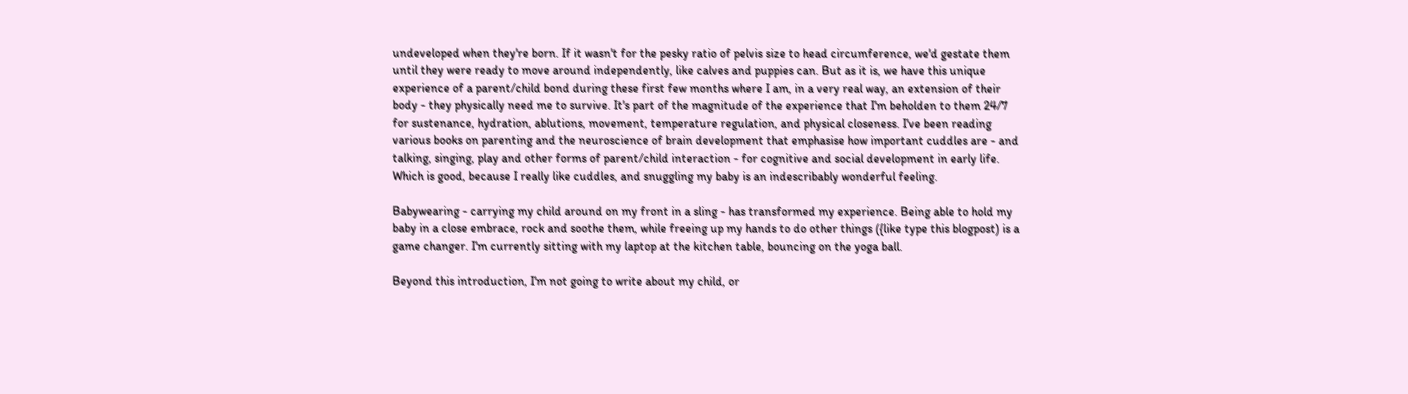undeveloped when they're born. If it wasn't for the pesky ratio of pelvis size to head circumference, we'd gestate them until they were ready to move around independently, like calves and puppies can. But as it is, we have this unique experience of a parent/child bond during these first few months where I am, in a very real way, an extension of their body - they physically need me to survive. It's part of the magnitude of the experience that I'm beholden to them 24/7 for sustenance, hydration, ablutions, movement, temperature regulation, and physical closeness. I've been reading various books on parenting and the neuroscience of brain development that emphasise how important cuddles are - and talking, singing, play and other forms of parent/child interaction - for cognitive and social development in early life. Which is good, because I really like cuddles, and snuggling my baby is an indescribably wonderful feeling.

Babywearing - carrying my child around on my front in a sling - has transformed my experience. Being able to hold my baby in a close embrace, rock and soothe them, while freeing up my hands to do other things ({like type this blogpost) is a game changer. I'm currently sitting with my laptop at the kitchen table, bouncing on the yoga ball.

Beyond this introduction, I'm not going to write about my child, or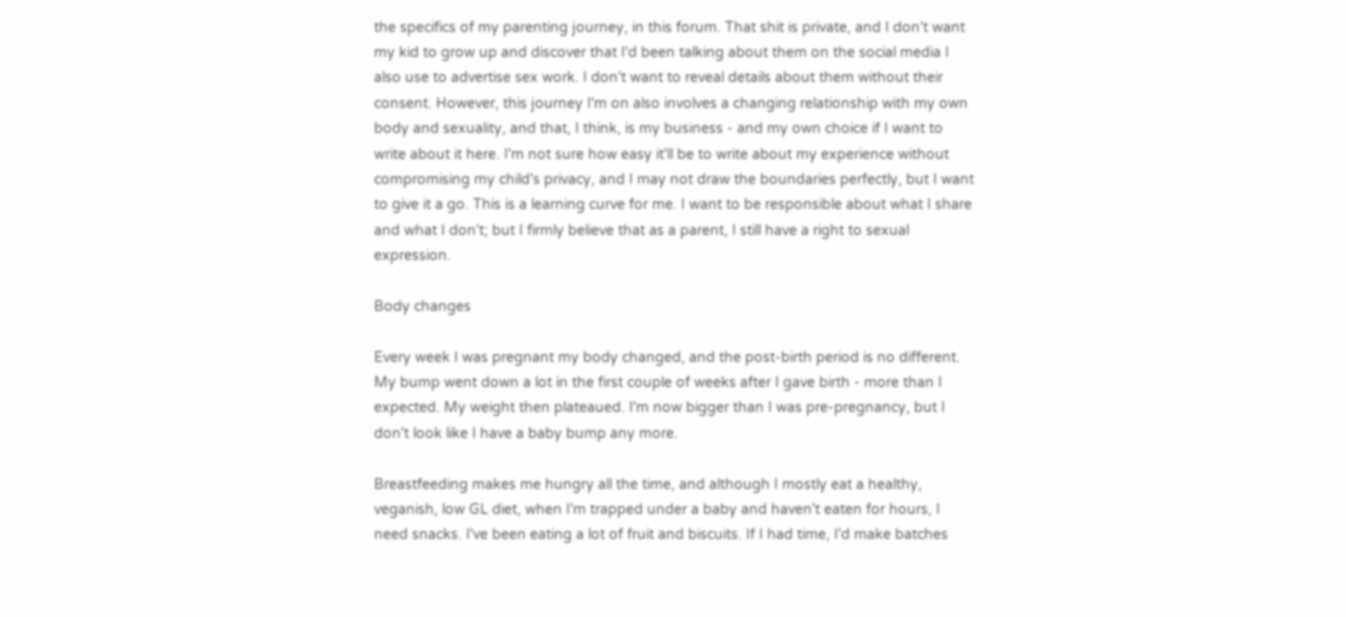the specifics of my parenting journey, in this forum. That shit is private, and I don't want my kid to grow up and discover that I'd been talking about them on the social media I also use to advertise sex work. I don't want to reveal details about them without their consent. However, this journey I'm on also involves a changing relationship with my own body and sexuality, and that, I think, is my business - and my own choice if I want to write about it here. I'm not sure how easy it'll be to write about my experience without compromising my child's privacy, and I may not draw the boundaries perfectly, but I want to give it a go. This is a learning curve for me. I want to be responsible about what I share and what I don't; but I firmly believe that as a parent, I still have a right to sexual expression.

Body changes

Every week I was pregnant my body changed, and the post-birth period is no different. My bump went down a lot in the first couple of weeks after I gave birth - more than I expected. My weight then plateaued. I'm now bigger than I was pre-pregnancy, but I don't look like I have a baby bump any more.

Breastfeeding makes me hungry all the time, and although I mostly eat a healthy, veganish, low GL diet, when I'm trapped under a baby and haven't eaten for hours, I need snacks. I've been eating a lot of fruit and biscuits. If I had time, I'd make batches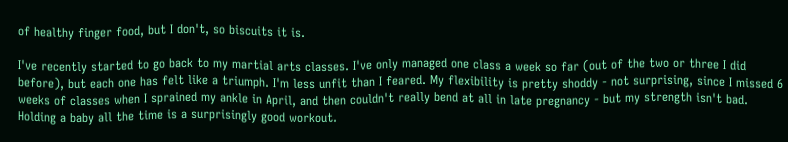of healthy finger food, but I don't, so biscuits it is.

I've recently started to go back to my martial arts classes. I've only managed one class a week so far (out of the two or three I did before), but each one has felt like a triumph. I'm less unfit than I feared. My flexibility is pretty shoddy - not surprising, since I missed 6 weeks of classes when I sprained my ankle in April, and then couldn't really bend at all in late pregnancy - but my strength isn't bad. Holding a baby all the time is a surprisingly good workout.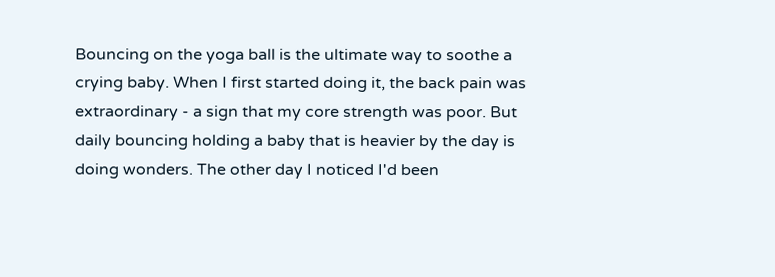Bouncing on the yoga ball is the ultimate way to soothe a crying baby. When I first started doing it, the back pain was extraordinary - a sign that my core strength was poor. But daily bouncing holding a baby that is heavier by the day is doing wonders. The other day I noticed I'd been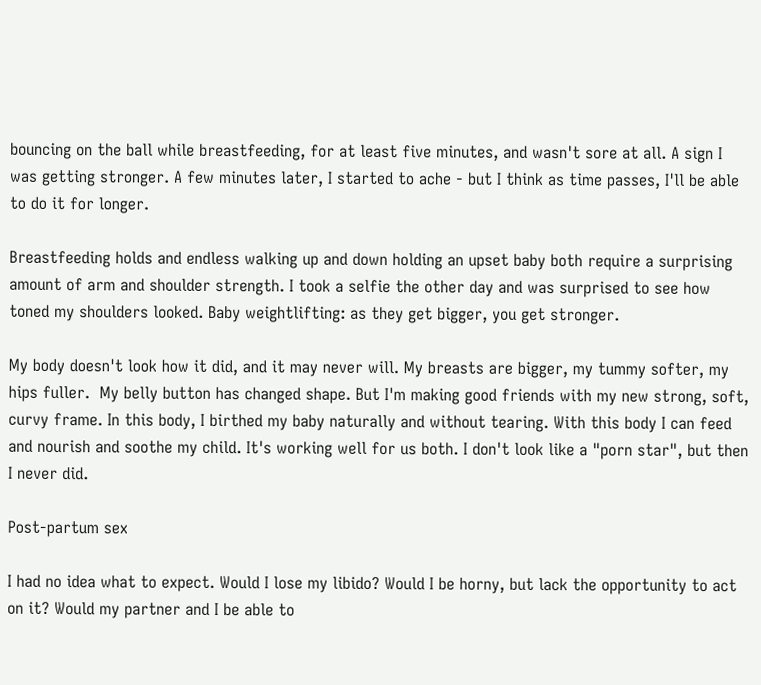bouncing on the ball while breastfeeding, for at least five minutes, and wasn't sore at all. A sign I was getting stronger. A few minutes later, I started to ache - but I think as time passes, I'll be able to do it for longer.

Breastfeeding holds and endless walking up and down holding an upset baby both require a surprising amount of arm and shoulder strength. I took a selfie the other day and was surprised to see how toned my shoulders looked. Baby weightlifting: as they get bigger, you get stronger.

My body doesn't look how it did, and it may never will. My breasts are bigger, my tummy softer, my hips fuller.  My belly button has changed shape. But I'm making good friends with my new strong, soft, curvy frame. In this body, I birthed my baby naturally and without tearing. With this body I can feed and nourish and soothe my child. It's working well for us both. I don't look like a "porn star", but then I never did.

Post-partum sex

I had no idea what to expect. Would I lose my libido? Would I be horny, but lack the opportunity to act on it? Would my partner and I be able to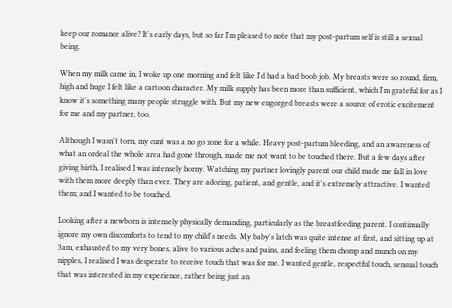keep our romance alive? It's early days, but so far I'm pleased to note that my post-partum self is still a sexual being.

When my milk came in, I woke up one morning and felt like I'd had a bad boob job. My breasts were so round, firm, high and huge I felt like a cartoon character. My milk supply has been more than sufficient, which I'm grateful for as I know it's something many people struggle with. But my new engorged breasts were a source of erotic excitement for me and my partner, too.

Although I wasn't torn, my cunt was a no go zone for a while. Heavy post-partum bleeding, and an awareness of what an ordeal the whole area had gone through, made me not want to be touched there. But a few days after giving birth, I realised I was intensely horny. Watching my partner lovingly parent our child made me fall in love with them more deeply than ever. They are adoring, patient, and gentle, and it's extremely attractive. I wanted them; and I wanted to be touched.

Looking after a newborn is intensely physically demanding, particularly as the breastfeeding parent. I continually ignore my own discomforts to tend to my child's needs. My baby's latch was quite intense at first, and sitting up at 3am, exhausted to my very bones, alive to various aches and pains, and feeling them chomp and munch on my nipples, I realised I was desperate to receive touch that was for me. I wanted gentle, respectful touch, sensual touch that was interested in my experience, rather being just an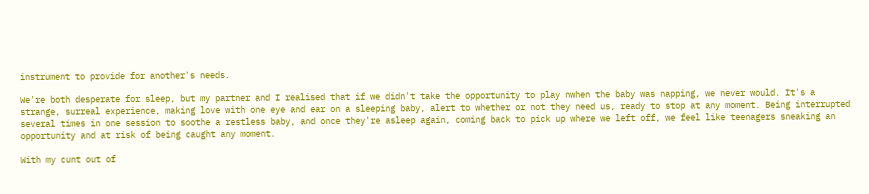instrument to provide for another's needs.

We're both desperate for sleep, but my partner and I realised that if we didn't take the opportunity to play nwhen the baby was napping, we never would. It's a strange, surreal experience, making love with one eye and ear on a sleeping baby, alert to whether or not they need us, ready to stop at any moment. Being interrupted several times in one session to soothe a restless baby, and once they're asleep again, coming back to pick up where we left off, we feel like teenagers sneaking an opportunity and at risk of being caught any moment.

With my cunt out of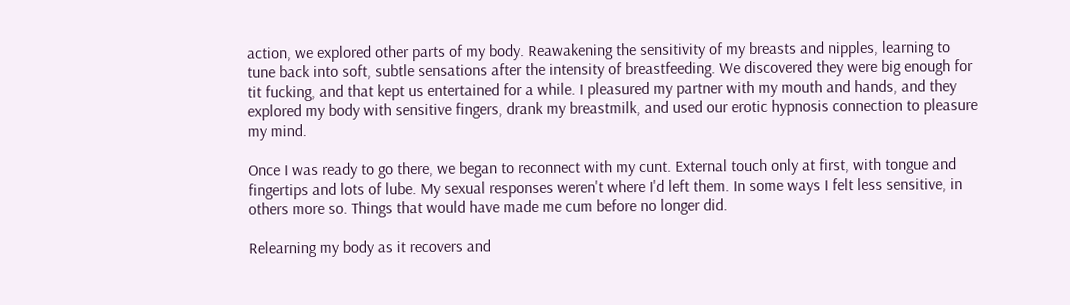action, we explored other parts of my body. Reawakening the sensitivity of my breasts and nipples, learning to tune back into soft, subtle sensations after the intensity of breastfeeding. We discovered they were big enough for tit fucking, and that kept us entertained for a while. I pleasured my partner with my mouth and hands, and they explored my body with sensitive fingers, drank my breastmilk, and used our erotic hypnosis connection to pleasure my mind.

Once I was ready to go there, we began to reconnect with my cunt. External touch only at first, with tongue and fingertips and lots of lube. My sexual responses weren't where I'd left them. In some ways I felt less sensitive, in others more so. Things that would have made me cum before no longer did.

Relearning my body as it recovers and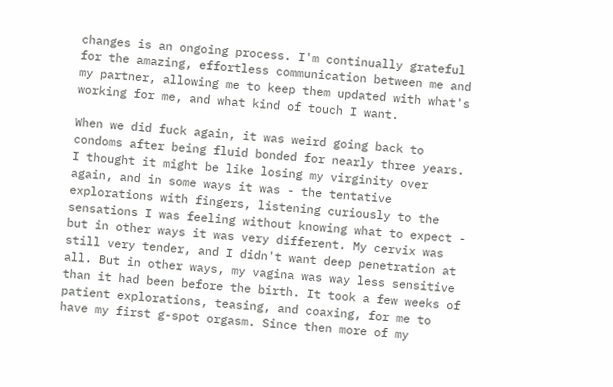changes is an ongoing process. I'm continually grateful for the amazing, effortless communication between me and my partner, allowing me to keep them updated with what's working for me, and what kind of touch I want.

When we did fuck again, it was weird going back to condoms after being fluid bonded for nearly three years. I thought it might be like losing my virginity over again, and in some ways it was - the tentative explorations with fingers, listening curiously to the sensations I was feeling without knowing what to expect - but in other ways it was very different. My cervix was still very tender, and I didn't want deep penetration at all. But in other ways, my vagina was way less sensitive than it had been before the birth. It took a few weeks of patient explorations, teasing, and coaxing, for me to have my first g-spot orgasm. Since then more of my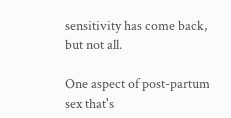sensitivity has come back, but not all.

One aspect of post-partum sex that's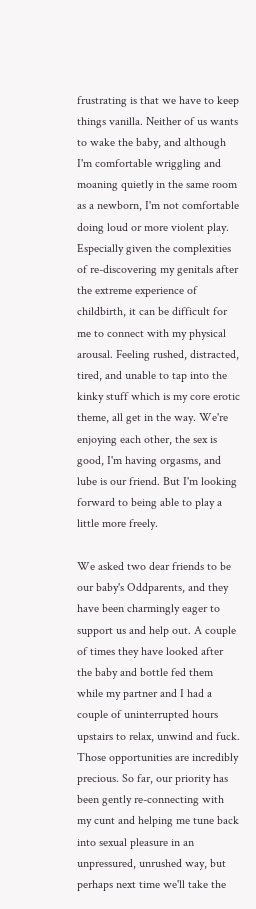frustrating is that we have to keep things vanilla. Neither of us wants to wake the baby, and although I'm comfortable wriggling and moaning quietly in the same room as a newborn, I'm not comfortable doing loud or more violent play. Especially given the complexities of re-discovering my genitals after the extreme experience of childbirth, it can be difficult for me to connect with my physical arousal. Feeling rushed, distracted, tired, and unable to tap into the kinky stuff which is my core erotic theme, all get in the way. We're enjoying each other, the sex is good, I'm having orgasms, and lube is our friend. But I'm looking forward to being able to play a little more freely.

We asked two dear friends to be our baby's Oddparents, and they have been charmingly eager to support us and help out. A couple of times they have looked after the baby and bottle fed them while my partner and I had a couple of uninterrupted hours upstairs to relax, unwind and fuck. Those opportunities are incredibly precious. So far, our priority has been gently re-connecting with my cunt and helping me tune back into sexual pleasure in an unpressured, unrushed way, but perhaps next time we'll take the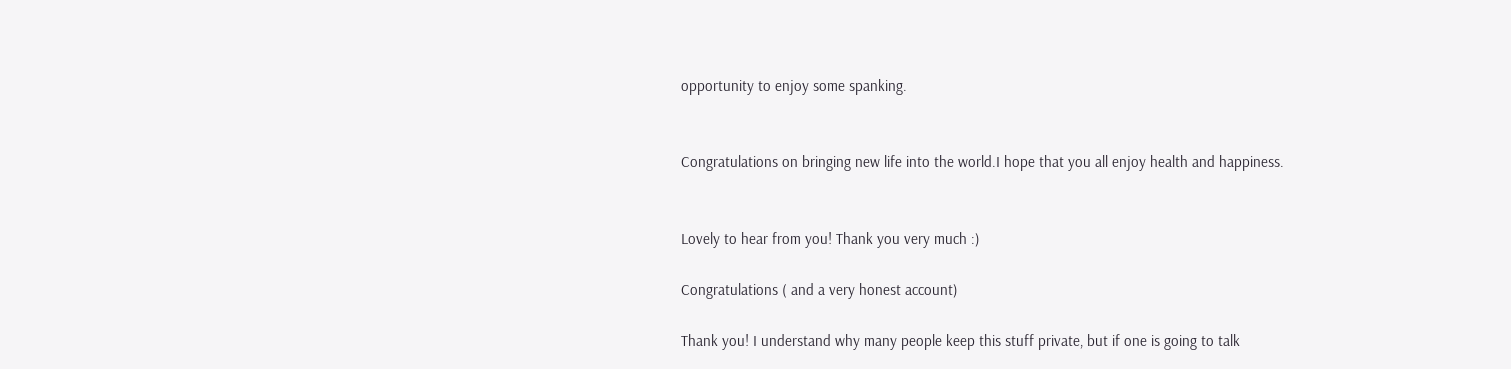opportunity to enjoy some spanking.


Congratulations on bringing new life into the world.I hope that you all enjoy health and happiness.


Lovely to hear from you! Thank you very much :)

Congratulations ( and a very honest account)

Thank you! I understand why many people keep this stuff private, but if one is going to talk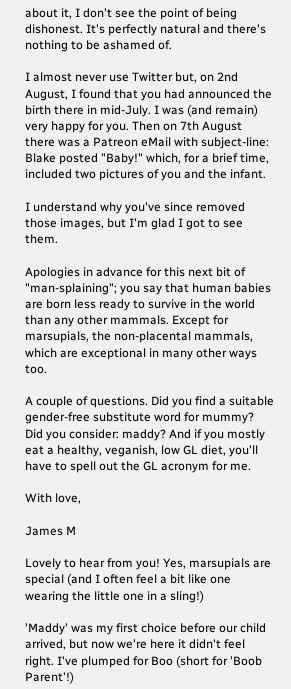about it, I don't see the point of being dishonest. It's perfectly natural and there's nothing to be ashamed of.

I almost never use Twitter but, on 2nd August, I found that you had announced the birth there in mid-July. I was (and remain) very happy for you. Then on 7th August there was a Patreon eMail with subject-line: Blake posted "Baby!" which, for a brief time, included two pictures of you and the infant.

I understand why you've since removed those images, but I'm glad I got to see them.

Apologies in advance for this next bit of "man-splaining"; you say that human babies are born less ready to survive in the world than any other mammals. Except for marsupials, the non-placental mammals, which are exceptional in many other ways too.

A couple of questions. Did you find a suitable gender-free substitute word for mummy? Did you consider: maddy? And if you mostly eat a healthy, veganish, low GL diet, you'll have to spell out the GL acronym for me.

With love,

James M

Lovely to hear from you! Yes, marsupials are special (and I often feel a bit like one wearing the little one in a sling!)

'Maddy' was my first choice before our child arrived, but now we're here it didn't feel right. I've plumped for Boo (short for 'Boob Parent'!)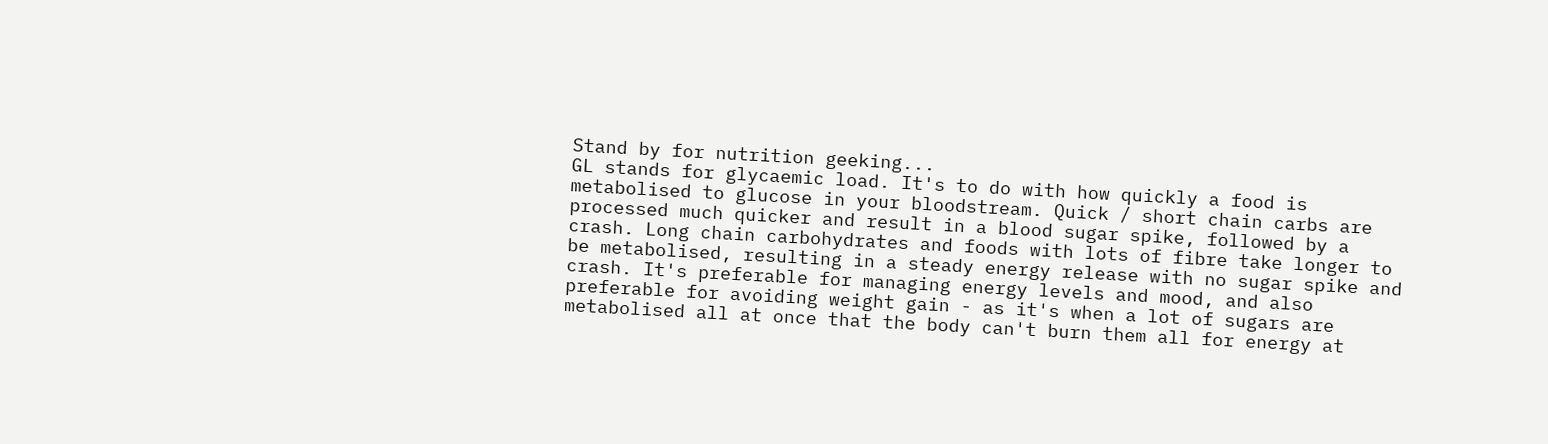Stand by for nutrition geeking...
GL stands for glycaemic load. It's to do with how quickly a food is metabolised to glucose in your bloodstream. Quick / short chain carbs are processed much quicker and result in a blood sugar spike, followed by a crash. Long chain carbohydrates and foods with lots of fibre take longer to be metabolised, resulting in a steady energy release with no sugar spike and crash. It's preferable for managing energy levels and mood, and also preferable for avoiding weight gain - as it's when a lot of sugars are metabolised all at once that the body can't burn them all for energy at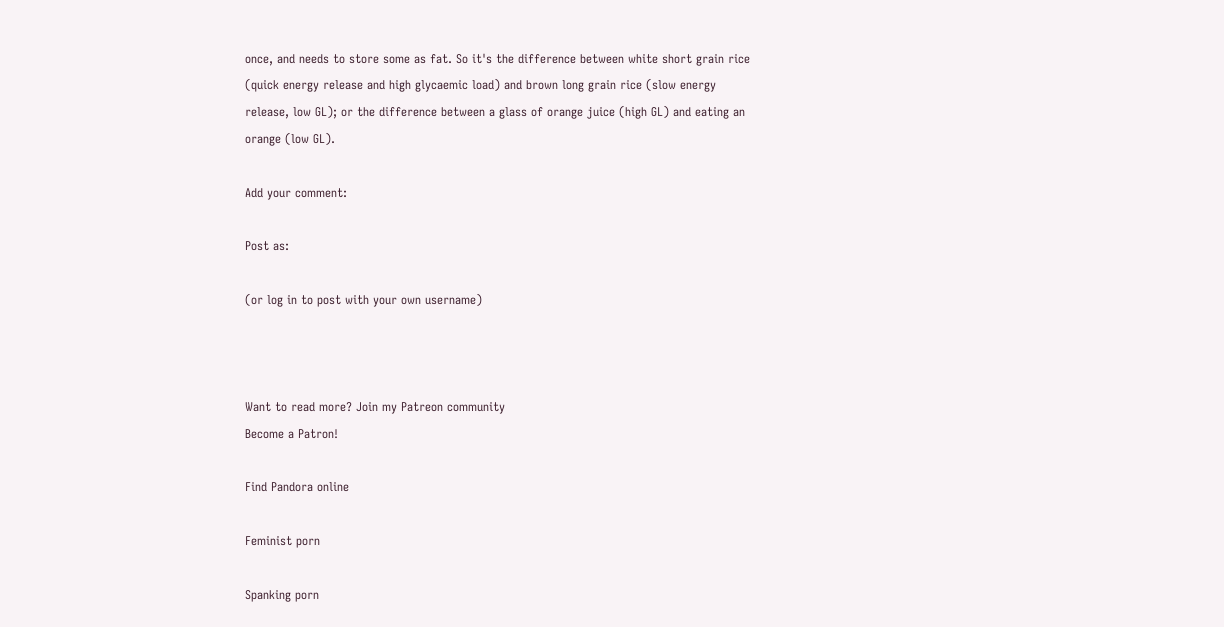once, and needs to store some as fat. So it's the difference between white short grain rice (quick energy release and high glycaemic load) and brown long grain rice (slow energy release, low GL); or the difference between a glass of orange juice (high GL) and eating an orange (low GL).

Add your comment:

Post as:

(or log in to post with your own username)



Want to read more? Join my Patreon community
Become a Patron!

Find Pandora online

Feminist porn

Spanking porn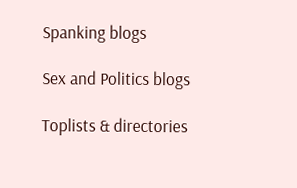Spanking blogs

Sex and Politics blogs

Toplists & directories